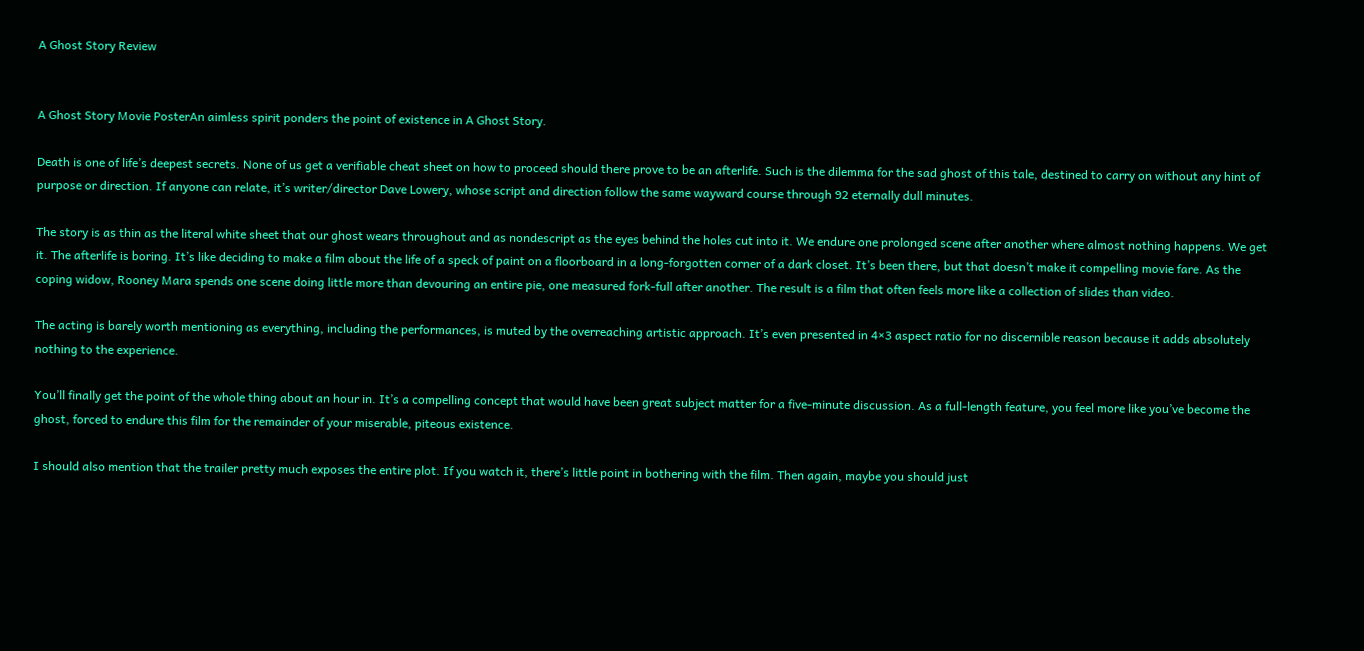A Ghost Story Review


A Ghost Story Movie PosterAn aimless spirit ponders the point of existence in A Ghost Story.

Death is one of life’s deepest secrets. None of us get a verifiable cheat sheet on how to proceed should there prove to be an afterlife. Such is the dilemma for the sad ghost of this tale, destined to carry on without any hint of purpose or direction. If anyone can relate, it’s writer/director Dave Lowery, whose script and direction follow the same wayward course through 92 eternally dull minutes.

The story is as thin as the literal white sheet that our ghost wears throughout and as nondescript as the eyes behind the holes cut into it. We endure one prolonged scene after another where almost nothing happens. We get it. The afterlife is boring. It’s like deciding to make a film about the life of a speck of paint on a floorboard in a long-forgotten corner of a dark closet. It’s been there, but that doesn’t make it compelling movie fare. As the coping widow, Rooney Mara spends one scene doing little more than devouring an entire pie, one measured fork-full after another. The result is a film that often feels more like a collection of slides than video.

The acting is barely worth mentioning as everything, including the performances, is muted by the overreaching artistic approach. It’s even presented in 4×3 aspect ratio for no discernible reason because it adds absolutely nothing to the experience.

You’ll finally get the point of the whole thing about an hour in. It’s a compelling concept that would have been great subject matter for a five-minute discussion. As a full-length feature, you feel more like you’ve become the ghost, forced to endure this film for the remainder of your miserable, piteous existence.

I should also mention that the trailer pretty much exposes the entire plot. If you watch it, there’s little point in bothering with the film. Then again, maybe you should just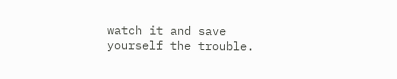watch it and save yourself the trouble.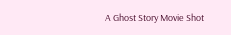A Ghost Story Movie Shot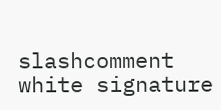slashcomment white signature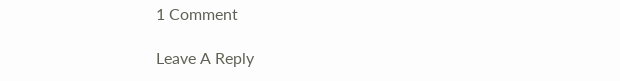1 Comment

Leave A Reply